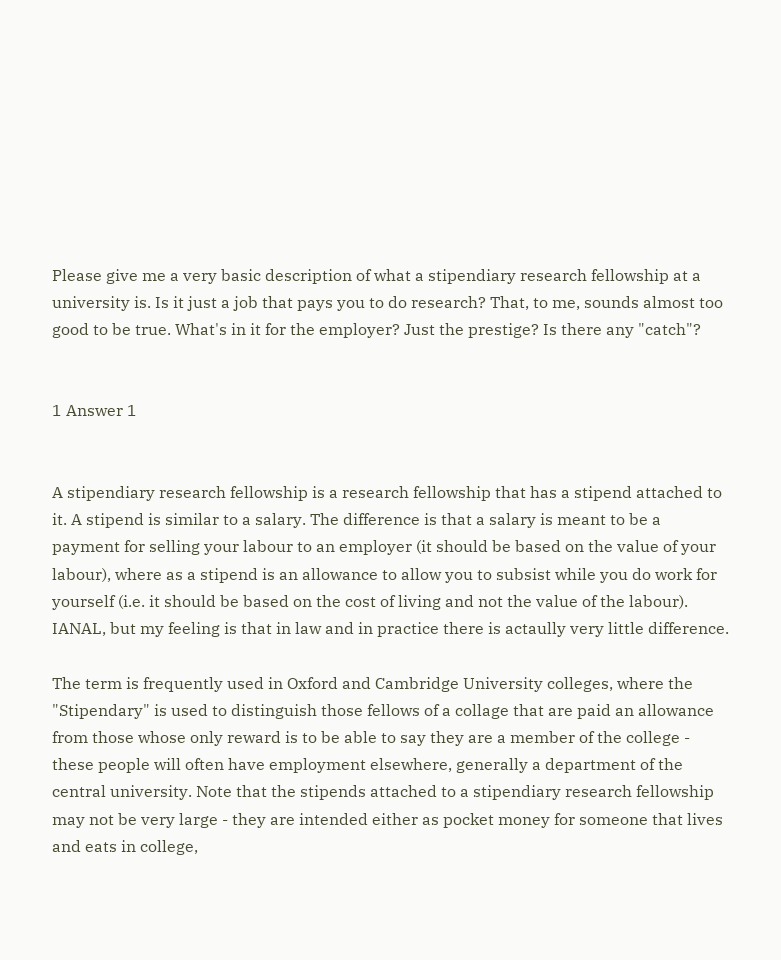Please give me a very basic description of what a stipendiary research fellowship at a university is. Is it just a job that pays you to do research? That, to me, sounds almost too good to be true. What's in it for the employer? Just the prestige? Is there any "catch"?


1 Answer 1


A stipendiary research fellowship is a research fellowship that has a stipend attached to it. A stipend is similar to a salary. The difference is that a salary is meant to be a payment for selling your labour to an employer (it should be based on the value of your labour), where as a stipend is an allowance to allow you to subsist while you do work for yourself (i.e. it should be based on the cost of living and not the value of the labour). IANAL, but my feeling is that in law and in practice there is actaully very little difference.

The term is frequently used in Oxford and Cambridge University colleges, where the "Stipendary" is used to distinguish those fellows of a collage that are paid an allowance from those whose only reward is to be able to say they are a member of the college - these people will often have employment elsewhere, generally a department of the central university. Note that the stipends attached to a stipendiary research fellowship may not be very large - they are intended either as pocket money for someone that lives and eats in college,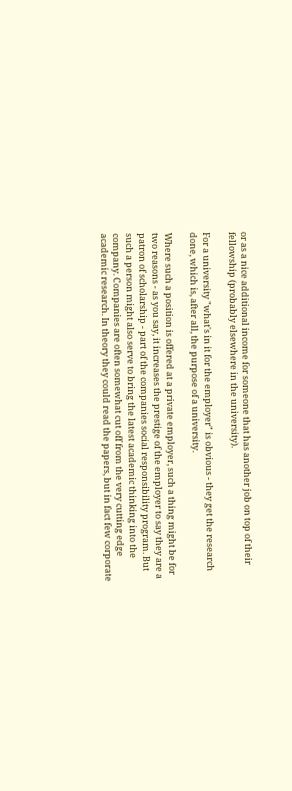or as a nice additional income for someone that has another job on top of their fellowship (probably elsewhere in the university).

For a university "what's in it for the employer" is obvious - they get the research done, which is, after all, the purpose of a university.

Where such a position is offered at a private employer, such a thing might be for two reasons - as you say, it increases the prestige of the employer to say they are a patron of scholarship - part of the companies social responsibility program. But such a person might also serve to bring the latest academic thinking into the company. Companies are often somewhat cut off from the very cutting edge academic research. In theory they could read the papers, but in fact few corporate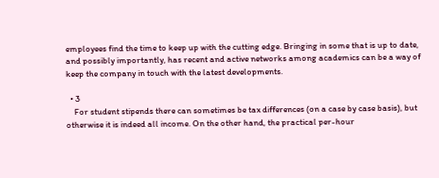employees find the time to keep up with the cutting edge. Bringing in some that is up to date, and possibly importantly, has recent and active networks among academics can be a way of keep the company in touch with the latest developments.

  • 3
    For student stipends there can sometimes be tax differences (on a case by case basis), but otherwise it is indeed all income. On the other hand, the practical per-hour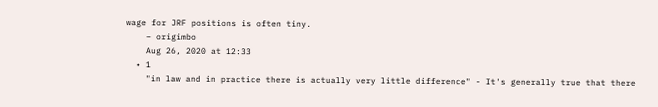wage for JRF positions is often tiny.
    – origimbo
    Aug 26, 2020 at 12:33
  • 1
    "in law and in practice there is actually very little difference" - It's generally true that there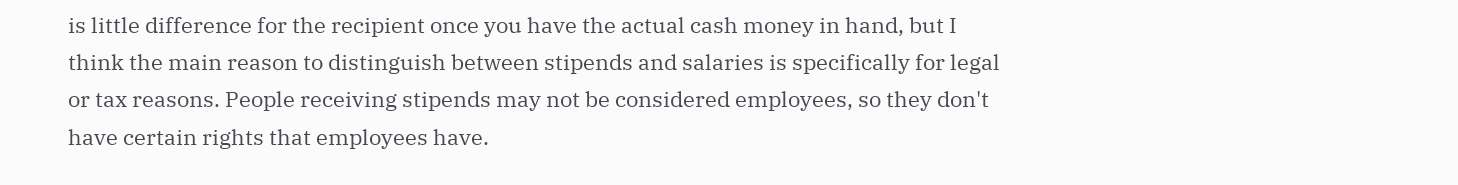is little difference for the recipient once you have the actual cash money in hand, but I think the main reason to distinguish between stipends and salaries is specifically for legal or tax reasons. People receiving stipends may not be considered employees, so they don't have certain rights that employees have.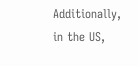Additionally, in the US,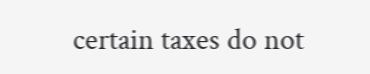certain taxes do not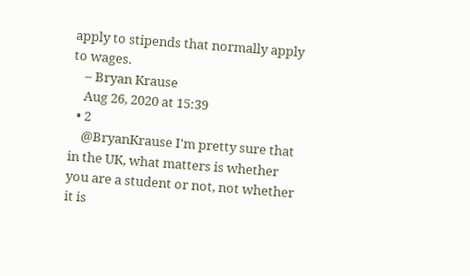apply to stipends that normally apply to wages.
    – Bryan Krause
    Aug 26, 2020 at 15:39
  • 2
    @BryanKrause I'm pretty sure that in the UK, what matters is whether you are a student or not, not whether it is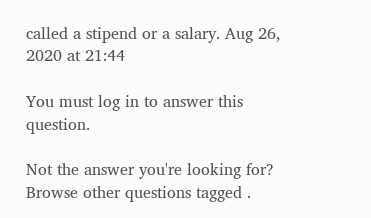called a stipend or a salary. Aug 26, 2020 at 21:44

You must log in to answer this question.

Not the answer you're looking for? Browse other questions tagged .